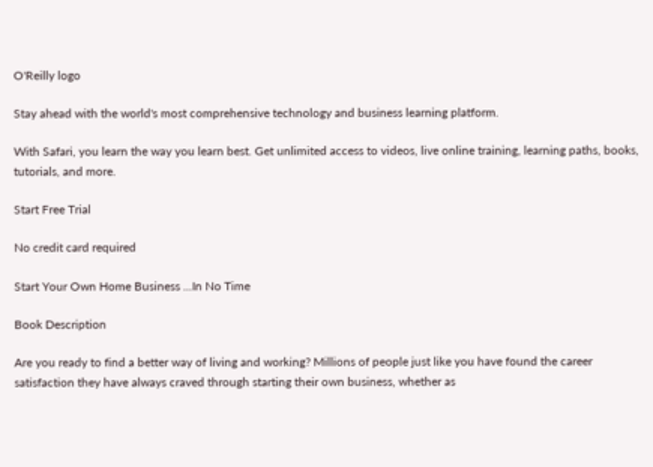O'Reilly logo

Stay ahead with the world's most comprehensive technology and business learning platform.

With Safari, you learn the way you learn best. Get unlimited access to videos, live online training, learning paths, books, tutorials, and more.

Start Free Trial

No credit card required

Start Your Own Home Business ...In No Time

Book Description

Are you ready to find a better way of living and working? Millions of people just like you have found the career satisfaction they have always craved through starting their own business, whether as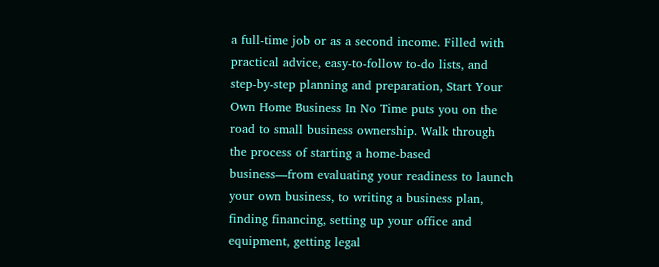a full-time job or as a second income. Filled with practical advice, easy-to-follow to-do lists, and step-by-step planning and preparation, Start Your Own Home Business In No Time puts you on the road to small business ownership. Walk through the process of starting a home-based business—from evaluating your readiness to launch your own business, to writing a business plan, finding financing, setting up your office and equipment, getting legal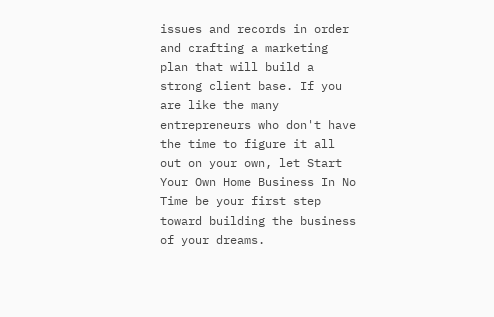issues and records in order and crafting a marketing plan that will build a strong client base. If you are like the many entrepreneurs who don't have the time to figure it all out on your own, let Start Your Own Home Business In No Time be your first step toward building the business of your dreams.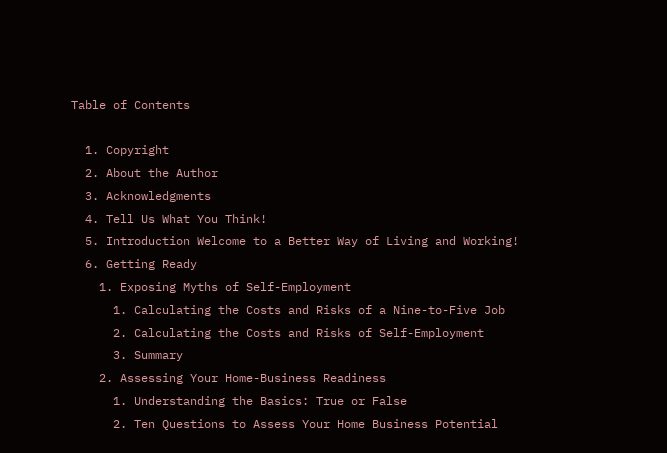Table of Contents

  1. Copyright
  2. About the Author
  3. Acknowledgments
  4. Tell Us What You Think!
  5. Introduction Welcome to a Better Way of Living and Working!
  6. Getting Ready
    1. Exposing Myths of Self-Employment
      1. Calculating the Costs and Risks of a Nine-to-Five Job
      2. Calculating the Costs and Risks of Self-Employment
      3. Summary
    2. Assessing Your Home-Business Readiness
      1. Understanding the Basics: True or False
      2. Ten Questions to Assess Your Home Business Potential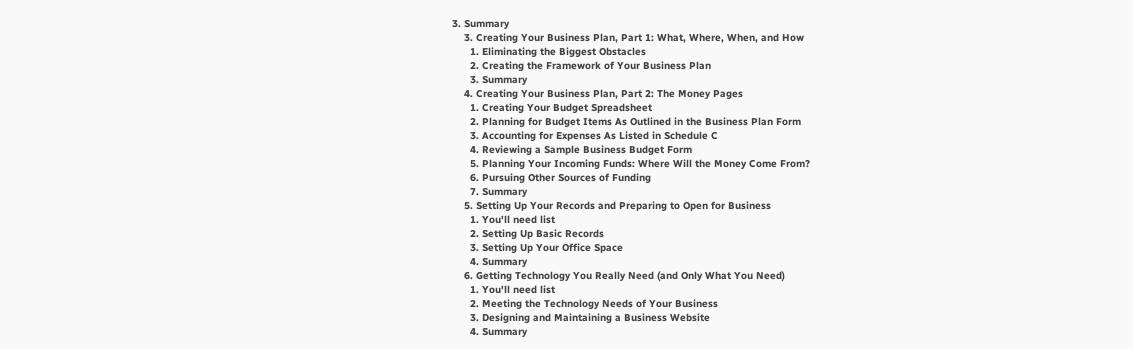3. Summary
    3. Creating Your Business Plan, Part 1: What, Where, When, and How
      1. Eliminating the Biggest Obstacles
      2. Creating the Framework of Your Business Plan
      3. Summary
    4. Creating Your Business Plan, Part 2: The Money Pages
      1. Creating Your Budget Spreadsheet
      2. Planning for Budget Items As Outlined in the Business Plan Form
      3. Accounting for Expenses As Listed in Schedule C
      4. Reviewing a Sample Business Budget Form
      5. Planning Your Incoming Funds: Where Will the Money Come From?
      6. Pursuing Other Sources of Funding
      7. Summary
    5. Setting Up Your Records and Preparing to Open for Business
      1. You'll need list
      2. Setting Up Basic Records
      3. Setting Up Your Office Space
      4. Summary
    6. Getting Technology You Really Need (and Only What You Need)
      1. You'll need list
      2. Meeting the Technology Needs of Your Business
      3. Designing and Maintaining a Business Website
      4. Summary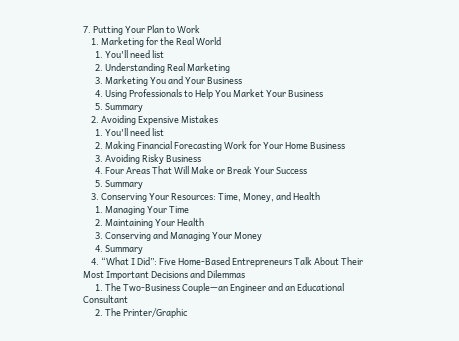7. Putting Your Plan to Work
    1. Marketing for the Real World
      1. You'll need list
      2. Understanding Real Marketing
      3. Marketing You and Your Business
      4. Using Professionals to Help You Market Your Business
      5. Summary
    2. Avoiding Expensive Mistakes
      1. You'll need list
      2. Making Financial Forecasting Work for Your Home Business
      3. Avoiding Risky Business
      4. Four Areas That Will Make or Break Your Success
      5. Summary
    3. Conserving Your Resources: Time, Money, and Health
      1. Managing Your Time
      2. Maintaining Your Health
      3. Conserving and Managing Your Money
      4. Summary
    4. “What I Did”: Five Home-Based Entrepreneurs Talk About Their Most Important Decisions and Dilemmas
      1. The Two-Business Couple—an Engineer and an Educational Consultant
      2. The Printer/Graphic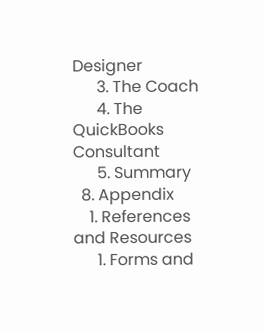Designer
      3. The Coach
      4. The QuickBooks Consultant
      5. Summary
  8. Appendix
    1. References and Resources
      1. Forms and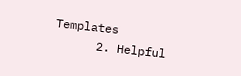Templates
      2. Helpful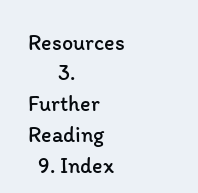Resources
      3. Further Reading
  9. Index